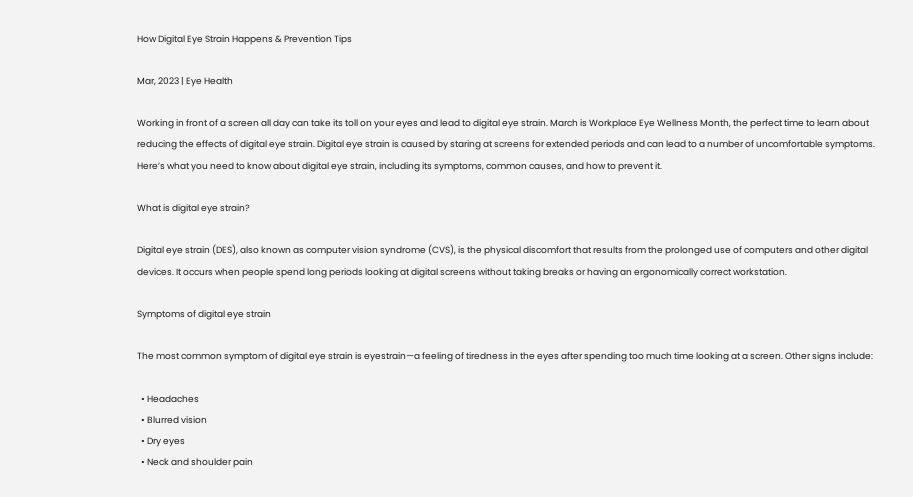How Digital Eye Strain Happens & Prevention Tips

Mar, 2023 | Eye Health

Working in front of a screen all day can take its toll on your eyes and lead to digital eye strain. March is Workplace Eye Wellness Month, the perfect time to learn about reducing the effects of digital eye strain. Digital eye strain is caused by staring at screens for extended periods and can lead to a number of uncomfortable symptoms. Here’s what you need to know about digital eye strain, including its symptoms, common causes, and how to prevent it.

What is digital eye strain?

Digital eye strain (DES), also known as computer vision syndrome (CVS), is the physical discomfort that results from the prolonged use of computers and other digital devices. It occurs when people spend long periods looking at digital screens without taking breaks or having an ergonomically correct workstation.

Symptoms of digital eye strain

The most common symptom of digital eye strain is eyestrain—a feeling of tiredness in the eyes after spending too much time looking at a screen. Other signs include:

  • Headaches
  • Blurred vision
  • Dry eyes
  • Neck and shoulder pain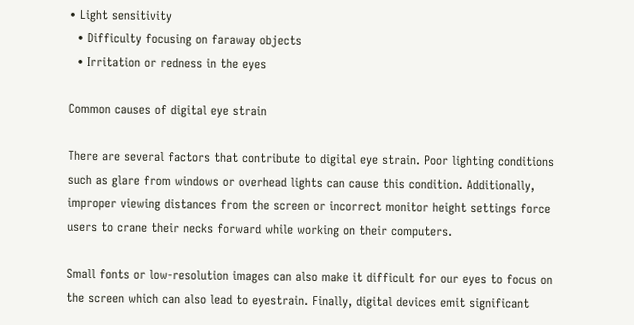• Light sensitivity
  • Difficulty focusing on faraway objects
  • Irritation or redness in the eyes

Common causes of digital eye strain

There are several factors that contribute to digital eye strain. Poor lighting conditions such as glare from windows or overhead lights can cause this condition. Additionally, improper viewing distances from the screen or incorrect monitor height settings force users to crane their necks forward while working on their computers.

Small fonts or low-resolution images can also make it difficult for our eyes to focus on the screen which can also lead to eyestrain. Finally, digital devices emit significant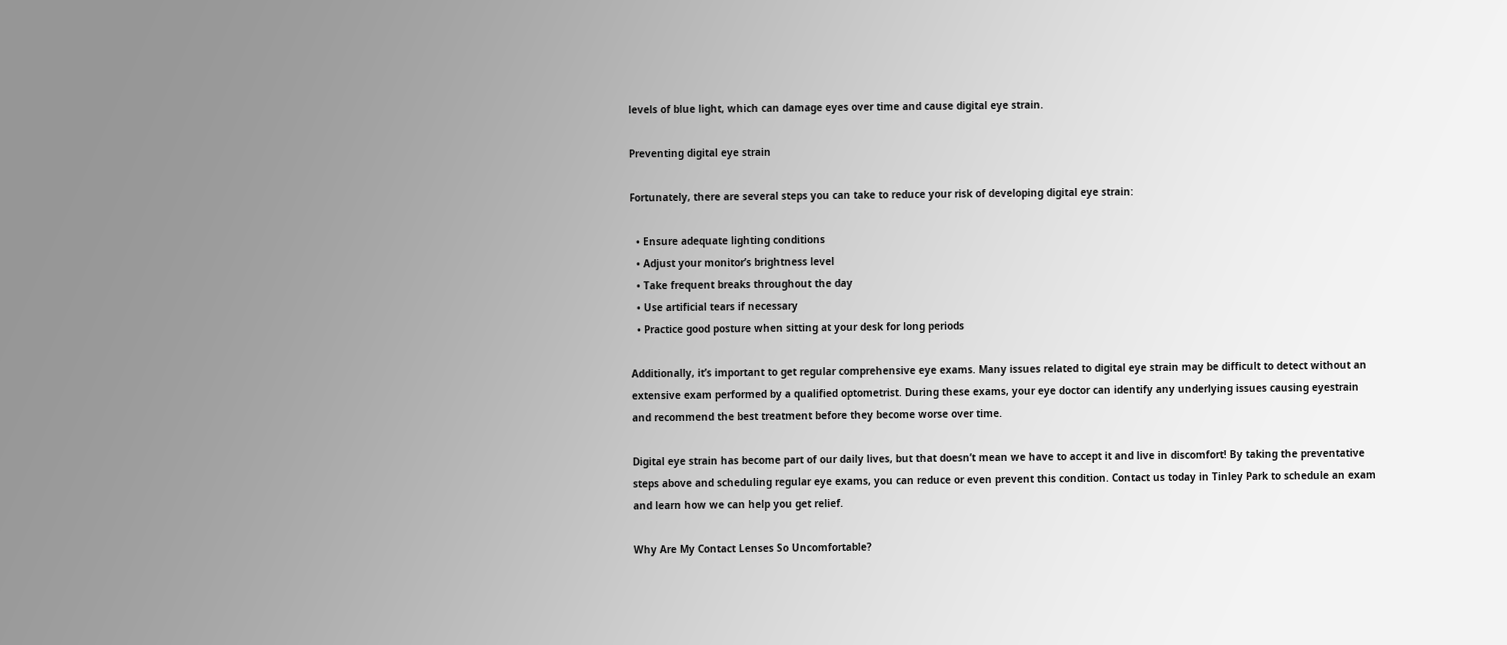levels of blue light, which can damage eyes over time and cause digital eye strain.

Preventing digital eye strain

Fortunately, there are several steps you can take to reduce your risk of developing digital eye strain:

  • Ensure adequate lighting conditions
  • Adjust your monitor’s brightness level
  • Take frequent breaks throughout the day
  • Use artificial tears if necessary
  • Practice good posture when sitting at your desk for long periods

Additionally, it’s important to get regular comprehensive eye exams. Many issues related to digital eye strain may be difficult to detect without an extensive exam performed by a qualified optometrist. During these exams, your eye doctor can identify any underlying issues causing eyestrain and recommend the best treatment before they become worse over time.

Digital eye strain has become part of our daily lives, but that doesn’t mean we have to accept it and live in discomfort! By taking the preventative steps above and scheduling regular eye exams, you can reduce or even prevent this condition. Contact us today in Tinley Park to schedule an exam and learn how we can help you get relief.

Why Are My Contact Lenses So Uncomfortable?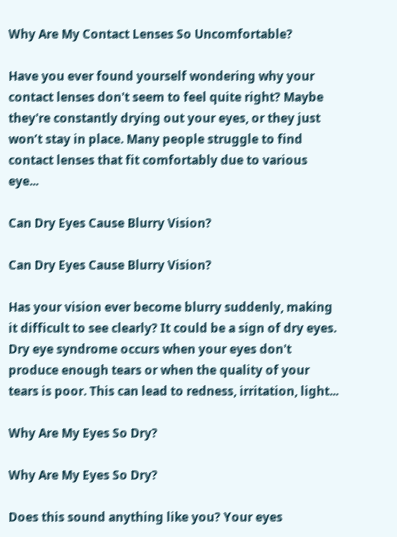Why Are My Contact Lenses So Uncomfortable?

Have you ever found yourself wondering why your contact lenses don't seem to feel quite right? Maybe they're constantly drying out your eyes, or they just won’t stay in place. Many people struggle to find contact lenses that fit comfortably due to various eye...

Can Dry Eyes Cause Blurry Vision?

Can Dry Eyes Cause Blurry Vision?

Has your vision ever become blurry suddenly, making it difficult to see clearly? It could be a sign of dry eyes. Dry eye syndrome occurs when your eyes don't produce enough tears or when the quality of your tears is poor. This can lead to redness, irritation, light...

Why Are My Eyes So Dry?

Why Are My Eyes So Dry?

Does this sound anything like you? Your eyes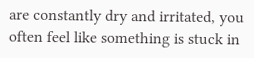are constantly dry and irritated, you often feel like something is stuck in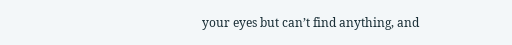your eyes but can’t find anything, and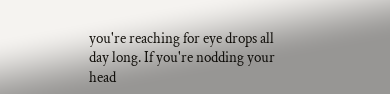you're reaching for eye drops all day long. If you're nodding your head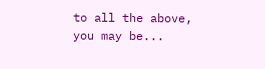to all the above, you may be...